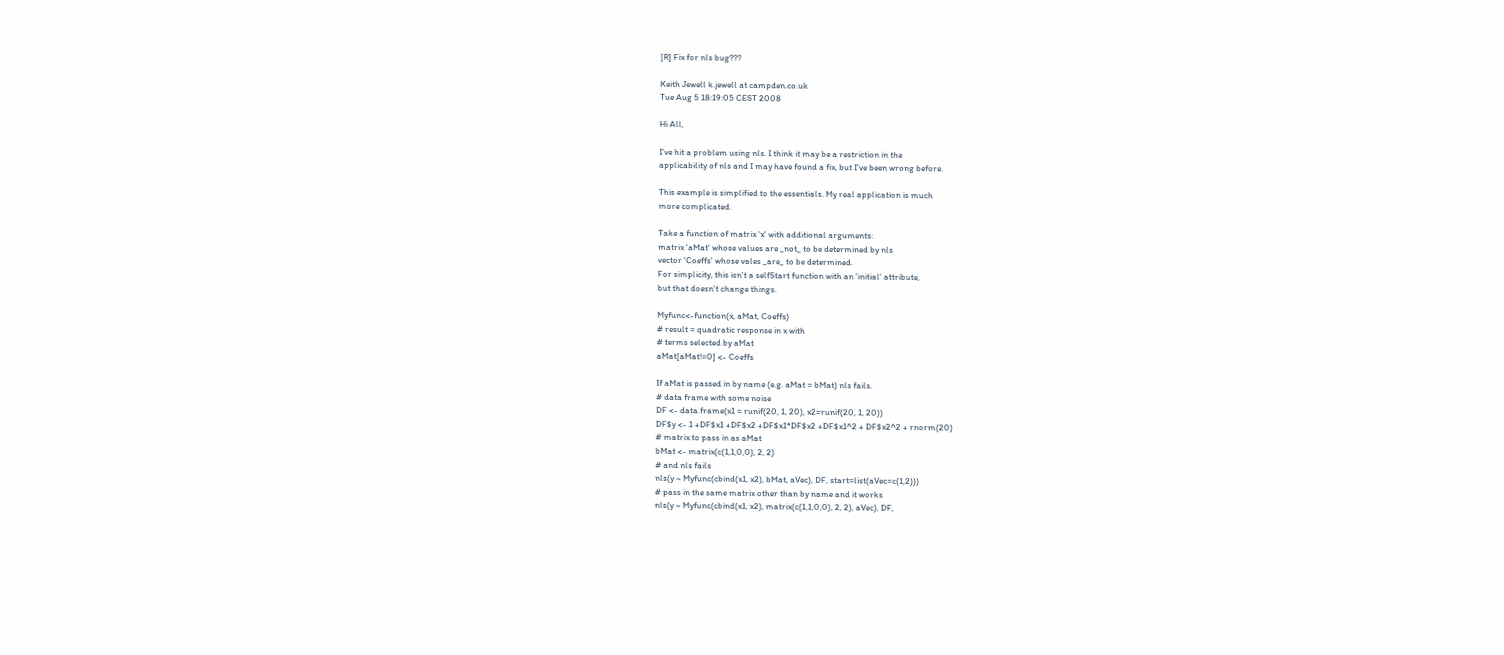[R] Fix for nls bug???

Keith Jewell k.jewell at campden.co.uk
Tue Aug 5 18:19:05 CEST 2008

Hi All,

I've hit a problem using nls. I think it may be a restriction in the
applicability of nls and I may have found a fix, but I've been wrong before.

This example is simplified to the essentials. My real application is much
more complicated.

Take a function of matrix 'x' with additional arguments:
matrix 'aMat' whose values are _not_ to be determined by nls
vector 'Coeffs' whose vales _are_ to be determined.
For simplicity, this isn't a selfStart function with an 'initial' attribute,
but that doesn't change things.

Myfunc<-function(x, aMat, Coeffs)
# result = quadratic response in x with
# terms selected by aMat
aMat[aMat!=0] <- Coeffs

If aMat is passed in by name (e.g. aMat = bMat) nls fails.
# data frame with some noise
DF <- data.frame(x1 = runif(20, 1, 20), x2=runif(20, 1, 20))
DF$y <- 1 +DF$x1 +DF$x2 +DF$x1*DF$x2 +DF$x1^2 + DF$x2^2 + rnorm(20)
# matrix to pass in as aMat
bMat <- matrix(c(1,1,0,0), 2, 2)
# and nls fails
nls(y ~ Myfunc(cbind(x1, x2), bMat, aVec), DF, start=list(aVec=c(1,2)))
# pass in the same matrix other than by name and it works
nls(y ~ Myfunc(cbind(x1, x2), matrix(c(1,1,0,0), 2, 2), aVec), DF,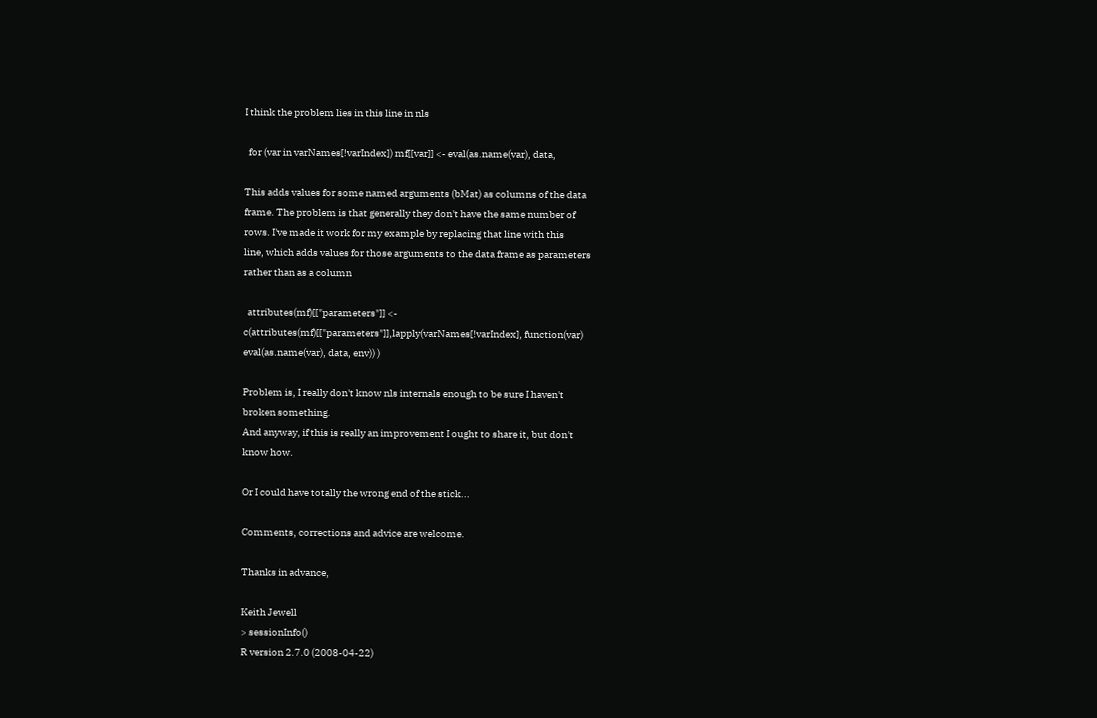I think the problem lies in this line in nls

  for (var in varNames[!varIndex]) mf[[var]] <- eval(as.name(var), data,

This adds values for some named arguments (bMat) as columns of the data
frame. The problem is that generally they don't have the same number of
rows. I've made it work for my example by replacing that line with this
line, which adds values for those arguments to the data frame as parameters
rather than as a column

  attributes(mf)[["parameters"]] <-
c(attributes(mf)[["parameters"]],lapply(varNames[!varIndex], function(var)
eval(as.name(var), data, env)) )

Problem is, I really don't know nls internals enough to be sure I haven't
broken something.
And anyway, if this is really an improvement I ought to share it, but don't
know how.

Or I could have totally the wrong end of the stick...

Comments, corrections and advice are welcome.

Thanks in advance,

Keith Jewell
> sessionInfo()
R version 2.7.0 (2008-04-22)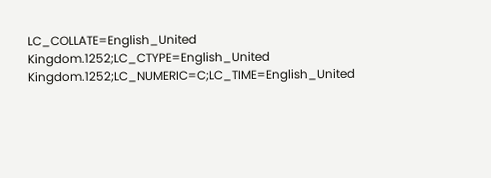LC_COLLATE=English_United Kingdom.1252;LC_CTYPE=English_United
Kingdom.1252;LC_NUMERIC=C;LC_TIME=English_United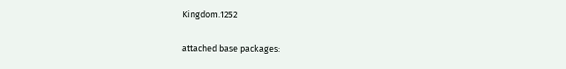Kingdom.1252

attached base packages: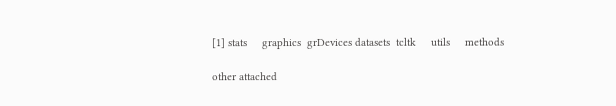[1] stats     graphics  grDevices datasets  tcltk     utils     methods

other attached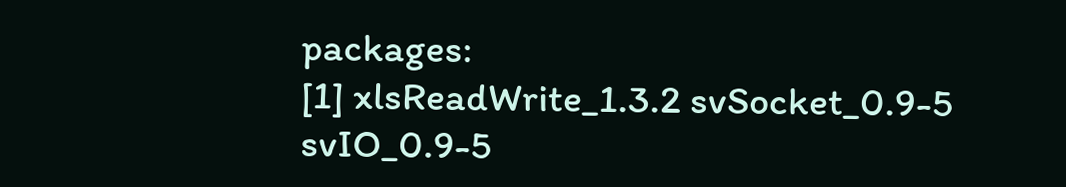packages:
[1] xlsReadWrite_1.3.2 svSocket_0.9-5     svIO_0.9-5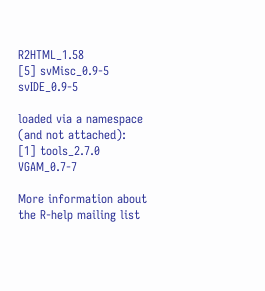R2HTML_1.58
[5] svMisc_0.9-5       svIDE_0.9-5

loaded via a namespace (and not attached):
[1] tools_2.7.0 VGAM_0.7-7

More information about the R-help mailing list